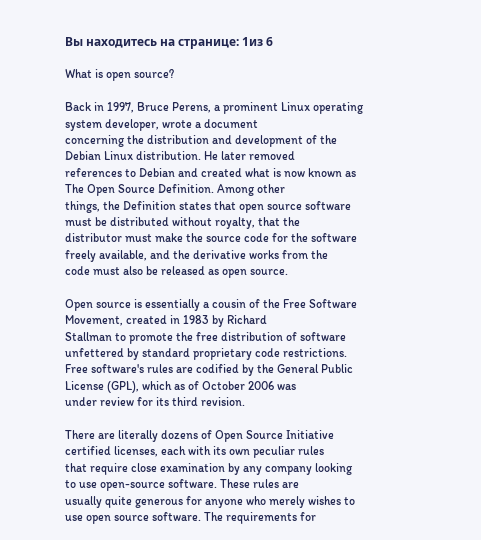Вы находитесь на странице: 1из 6

What is open source?

Back in 1997, Bruce Perens, a prominent Linux operating system developer, wrote a document
concerning the distribution and development of the Debian Linux distribution. He later removed
references to Debian and created what is now known as The Open Source Definition. Among other
things, the Definition states that open source software must be distributed without royalty, that the
distributor must make the source code for the software freely available, and the derivative works from the
code must also be released as open source.

Open source is essentially a cousin of the Free Software Movement, created in 1983 by Richard
Stallman to promote the free distribution of software unfettered by standard proprietary code restrictions.
Free software's rules are codified by the General Public License (GPL), which as of October 2006 was
under review for its third revision.

There are literally dozens of Open Source Initiative certified licenses, each with its own peculiar rules
that require close examination by any company looking to use open-source software. These rules are
usually quite generous for anyone who merely wishes to use open source software. The requirements for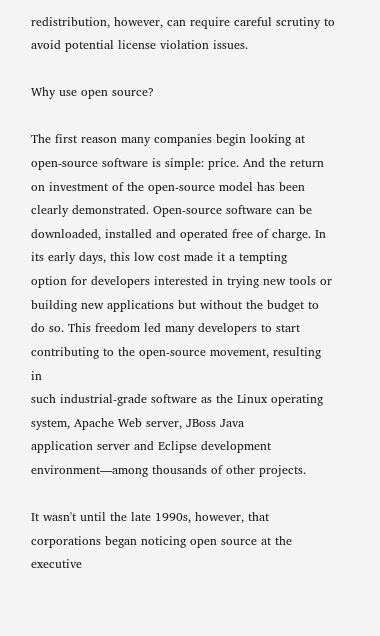redistribution, however, can require careful scrutiny to avoid potential license violation issues.

Why use open source?

The first reason many companies begin looking at open-source software is simple: price. And the return
on investment of the open-source model has been clearly demonstrated. Open-source software can be
downloaded, installed and operated free of charge. In its early days, this low cost made it a tempting
option for developers interested in trying new tools or building new applications but without the budget to
do so. This freedom led many developers to start contributing to the open-source movement, resulting in
such industrial-grade software as the Linux operating system, Apache Web server, JBoss Java
application server and Eclipse development environment—among thousands of other projects.

It wasn't until the late 1990s, however, that corporations began noticing open source at the executive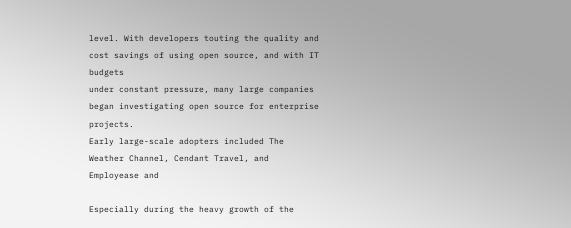level. With developers touting the quality and cost savings of using open source, and with IT budgets
under constant pressure, many large companies began investigating open source for enterprise projects.
Early large-scale adopters included The Weather Channel, Cendant Travel, and Employease and

Especially during the heavy growth of the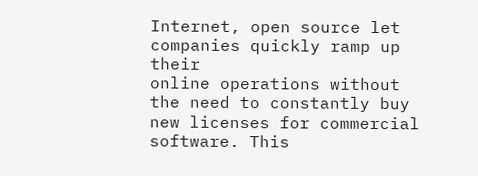Internet, open source let companies quickly ramp up their
online operations without the need to constantly buy new licenses for commercial software. This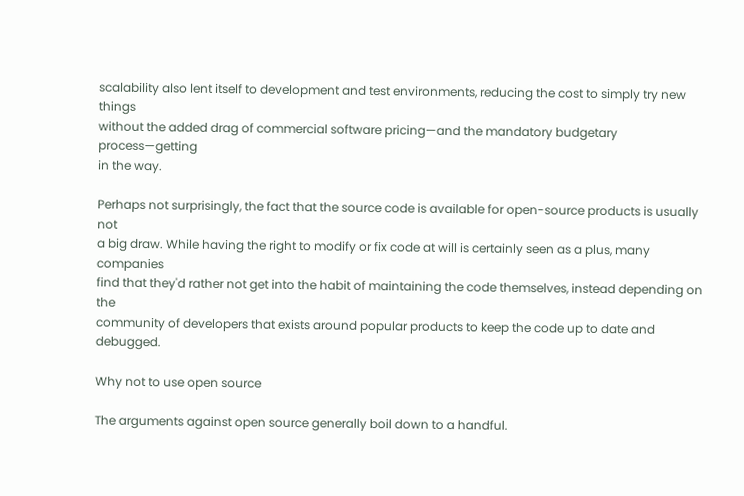scalability also lent itself to development and test environments, reducing the cost to simply try new things
without the added drag of commercial software pricing—and the mandatory budgetary process—getting
in the way.

Perhaps not surprisingly, the fact that the source code is available for open-source products is usually not
a big draw. While having the right to modify or fix code at will is certainly seen as a plus, many companies
find that they'd rather not get into the habit of maintaining the code themselves, instead depending on the
community of developers that exists around popular products to keep the code up to date and debugged.

Why not to use open source

The arguments against open source generally boil down to a handful.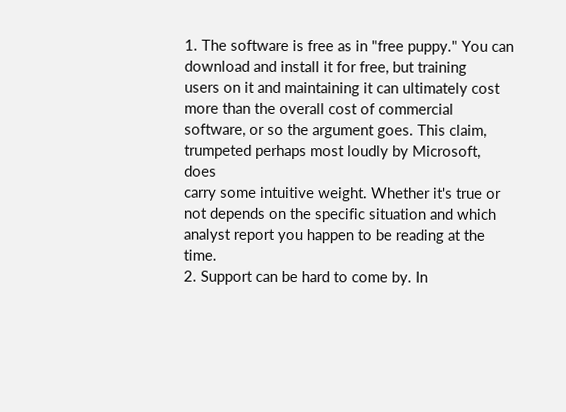1. The software is free as in "free puppy." You can download and install it for free, but training
users on it and maintaining it can ultimately cost more than the overall cost of commercial
software, or so the argument goes. This claim, trumpeted perhaps most loudly by Microsoft, does
carry some intuitive weight. Whether it's true or not depends on the specific situation and which
analyst report you happen to be reading at the time.
2. Support can be hard to come by. In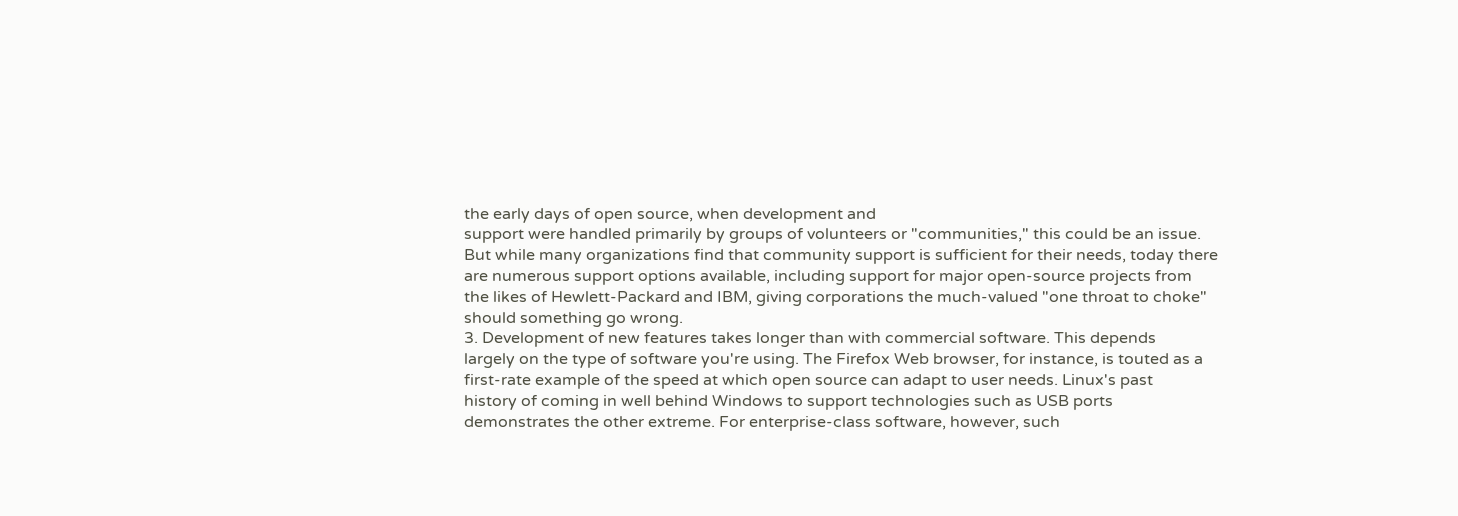the early days of open source, when development and
support were handled primarily by groups of volunteers or "communities," this could be an issue.
But while many organizations find that community support is sufficient for their needs, today there
are numerous support options available, including support for major open-source projects from
the likes of Hewlett-Packard and IBM, giving corporations the much-valued "one throat to choke"
should something go wrong.
3. Development of new features takes longer than with commercial software. This depends
largely on the type of software you're using. The Firefox Web browser, for instance, is touted as a
first-rate example of the speed at which open source can adapt to user needs. Linux's past
history of coming in well behind Windows to support technologies such as USB ports
demonstrates the other extreme. For enterprise-class software, however, such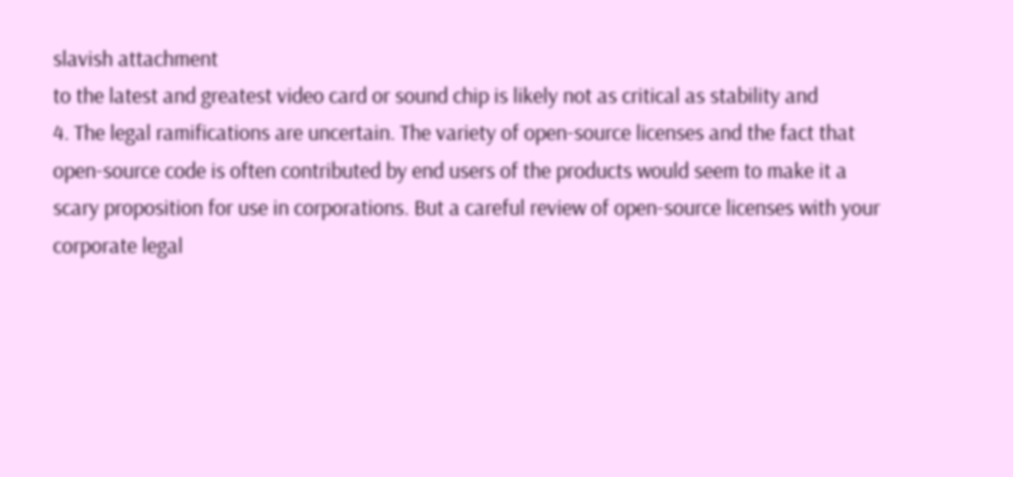slavish attachment
to the latest and greatest video card or sound chip is likely not as critical as stability and
4. The legal ramifications are uncertain. The variety of open-source licenses and the fact that
open-source code is often contributed by end users of the products would seem to make it a
scary proposition for use in corporations. But a careful review of open-source licenses with your
corporate legal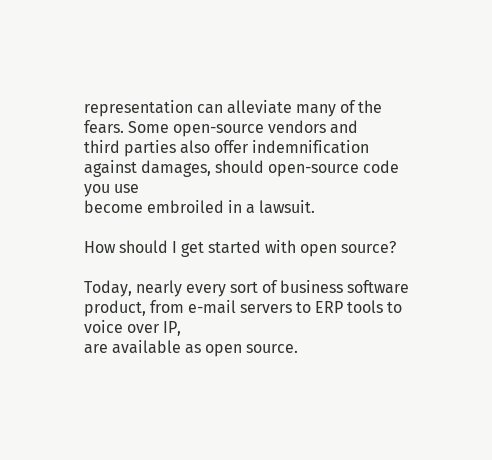representation can alleviate many of the fears. Some open-source vendors and
third parties also offer indemnification against damages, should open-source code you use
become embroiled in a lawsuit.

How should I get started with open source?

Today, nearly every sort of business software product, from e-mail servers to ERP tools to voice over IP,
are available as open source.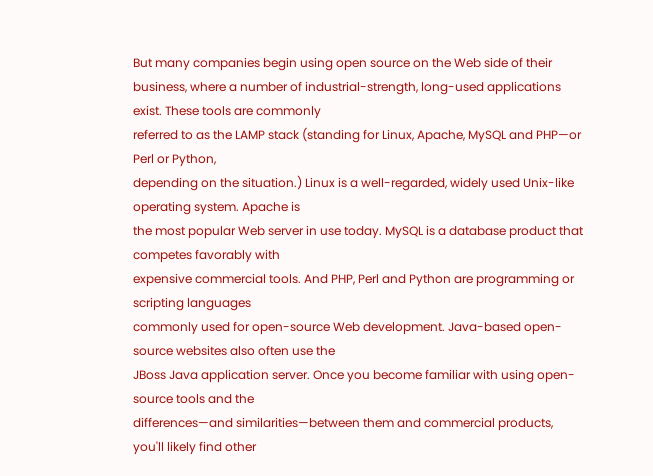But many companies begin using open source on the Web side of their
business, where a number of industrial-strength, long-used applications exist. These tools are commonly
referred to as the LAMP stack (standing for Linux, Apache, MySQL and PHP—or Perl or Python,
depending on the situation.) Linux is a well-regarded, widely used Unix-like operating system. Apache is
the most popular Web server in use today. MySQL is a database product that competes favorably with
expensive commercial tools. And PHP, Perl and Python are programming or scripting languages
commonly used for open-source Web development. Java-based open-source websites also often use the
JBoss Java application server. Once you become familiar with using open-source tools and the
differences—and similarities—between them and commercial products, you'll likely find other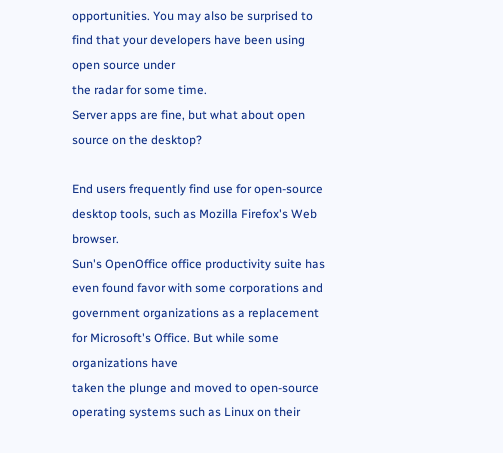opportunities. You may also be surprised to find that your developers have been using open source under
the radar for some time.
Server apps are fine, but what about open source on the desktop?

End users frequently find use for open-source desktop tools, such as Mozilla Firefox's Web browser.
Sun's OpenOffice office productivity suite has even found favor with some corporations and
government organizations as a replacement for Microsoft's Office. But while some organizations have
taken the plunge and moved to open-source operating systems such as Linux on their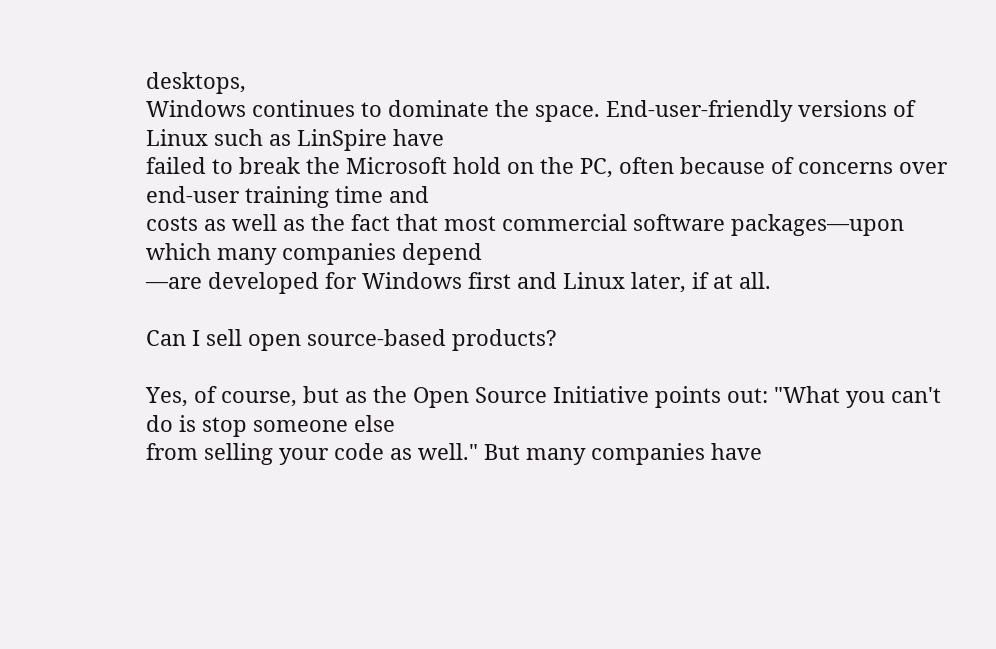desktops,
Windows continues to dominate the space. End-user-friendly versions of Linux such as LinSpire have
failed to break the Microsoft hold on the PC, often because of concerns over end-user training time and
costs as well as the fact that most commercial software packages—upon which many companies depend
—are developed for Windows first and Linux later, if at all.

Can I sell open source-based products?

Yes, of course, but as the Open Source Initiative points out: "What you can't do is stop someone else
from selling your code as well." But many companies have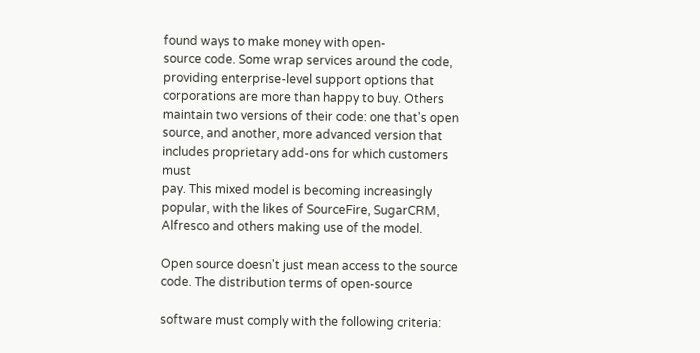found ways to make money with open-
source code. Some wrap services around the code, providing enterprise-level support options that
corporations are more than happy to buy. Others maintain two versions of their code: one that's open
source, and another, more advanced version that includes proprietary add-ons for which customers must
pay. This mixed model is becoming increasingly popular, with the likes of SourceFire, SugarCRM,
Alfresco and others making use of the model.

Open source doesn't just mean access to the source code. The distribution terms of open-source

software must comply with the following criteria: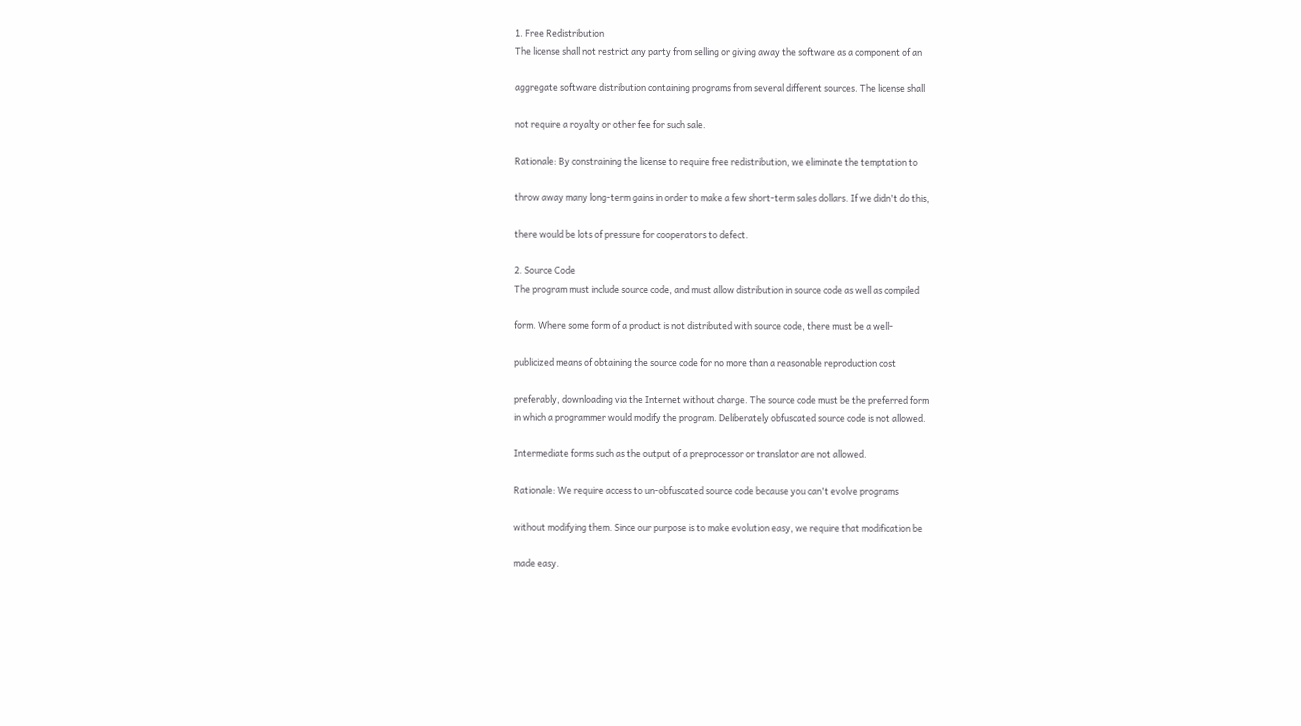1. Free Redistribution
The license shall not restrict any party from selling or giving away the software as a component of an

aggregate software distribution containing programs from several different sources. The license shall

not require a royalty or other fee for such sale.

Rationale: By constraining the license to require free redistribution, we eliminate the temptation to

throw away many long-term gains in order to make a few short-term sales dollars. If we didn't do this,

there would be lots of pressure for cooperators to defect.

2. Source Code
The program must include source code, and must allow distribution in source code as well as compiled

form. Where some form of a product is not distributed with source code, there must be a well-

publicized means of obtaining the source code for no more than a reasonable reproduction cost

preferably, downloading via the Internet without charge. The source code must be the preferred form
in which a programmer would modify the program. Deliberately obfuscated source code is not allowed.

Intermediate forms such as the output of a preprocessor or translator are not allowed.

Rationale: We require access to un-obfuscated source code because you can't evolve programs

without modifying them. Since our purpose is to make evolution easy, we require that modification be

made easy.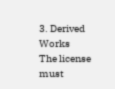3. Derived Works
The license must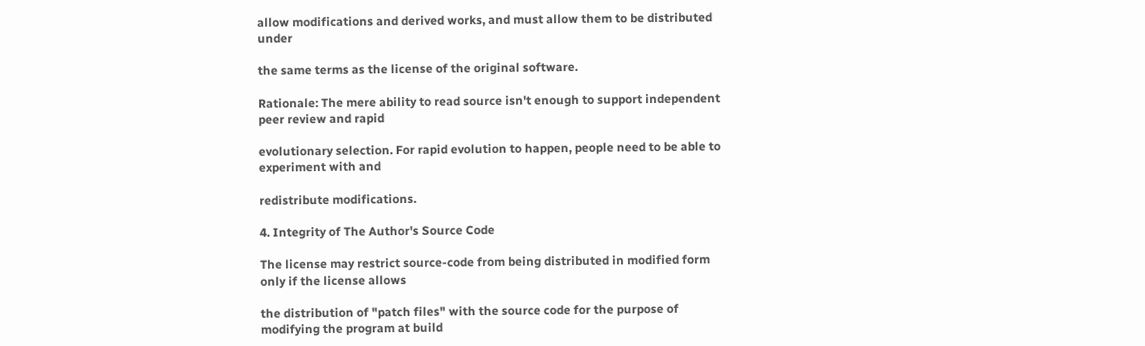allow modifications and derived works, and must allow them to be distributed under

the same terms as the license of the original software.

Rationale: The mere ability to read source isn't enough to support independent peer review and rapid

evolutionary selection. For rapid evolution to happen, people need to be able to experiment with and

redistribute modifications.

4. Integrity of The Author's Source Code

The license may restrict source-code from being distributed in modified form only if the license allows

the distribution of "patch files" with the source code for the purpose of modifying the program at build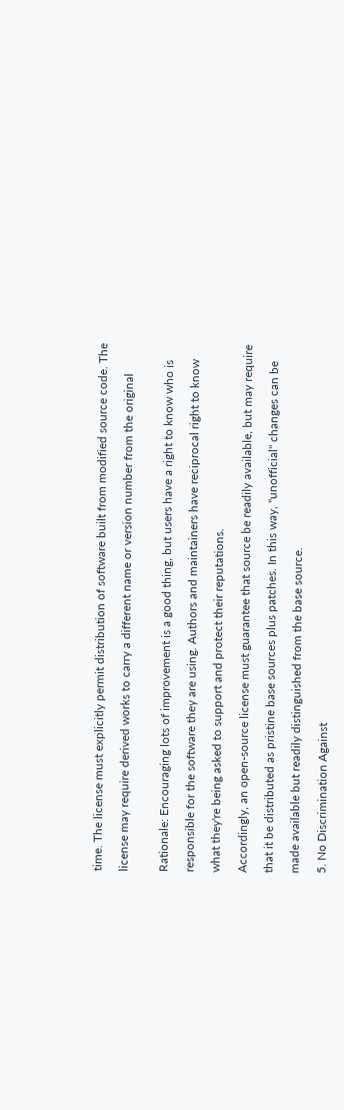time. The license must explicitly permit distribution of software built from modified source code. The

license may require derived works to carry a different name or version number from the original


Rationale: Encouraging lots of improvement is a good thing, but users have a right to know who is

responsible for the software they are using. Authors and maintainers have reciprocal right to know

what they're being asked to support and protect their reputations.

Accordingly, an open-source license must guarantee that source be readily available, but may require

that it be distributed as pristine base sources plus patches. In this way, "unofficial" changes can be

made available but readily distinguished from the base source.

5. No Discrimination Against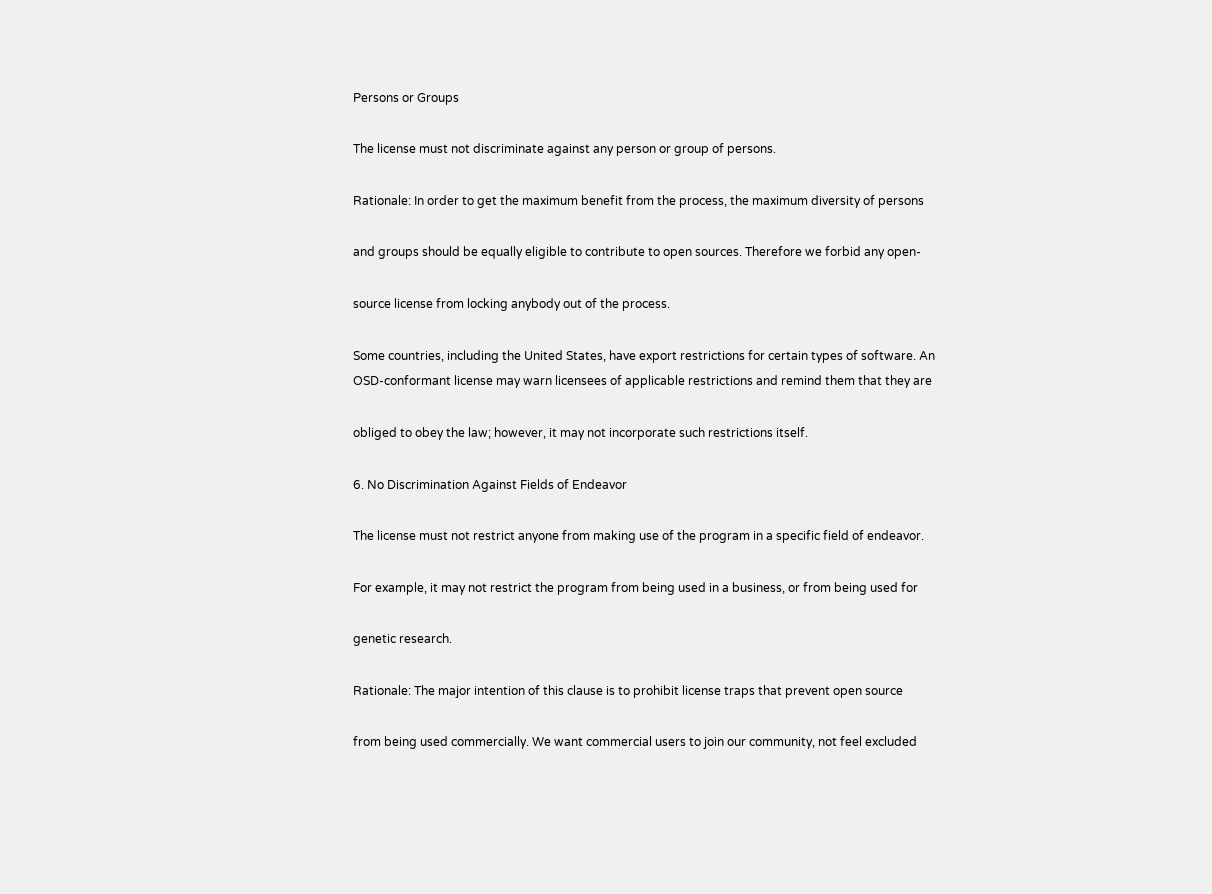Persons or Groups

The license must not discriminate against any person or group of persons.

Rationale: In order to get the maximum benefit from the process, the maximum diversity of persons

and groups should be equally eligible to contribute to open sources. Therefore we forbid any open-

source license from locking anybody out of the process.

Some countries, including the United States, have export restrictions for certain types of software. An
OSD-conformant license may warn licensees of applicable restrictions and remind them that they are

obliged to obey the law; however, it may not incorporate such restrictions itself.

6. No Discrimination Against Fields of Endeavor

The license must not restrict anyone from making use of the program in a specific field of endeavor.

For example, it may not restrict the program from being used in a business, or from being used for

genetic research.

Rationale: The major intention of this clause is to prohibit license traps that prevent open source

from being used commercially. We want commercial users to join our community, not feel excluded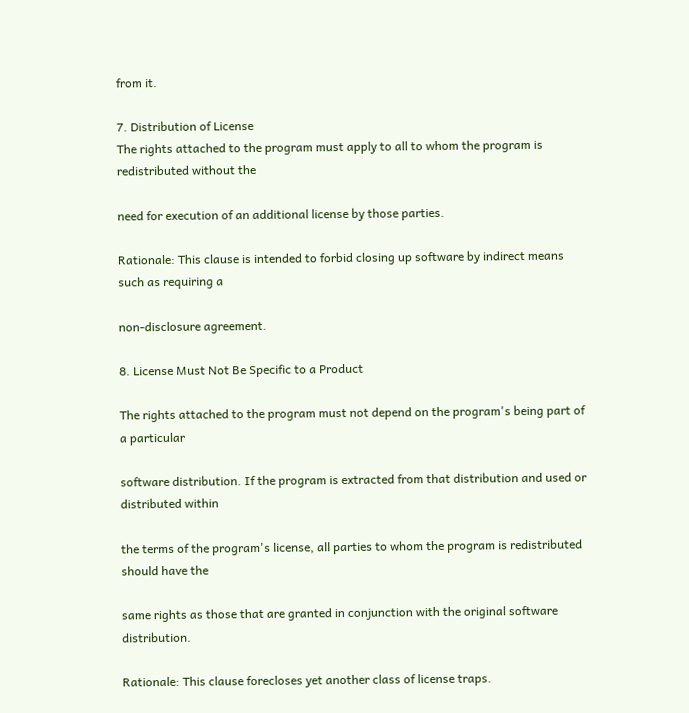from it.

7. Distribution of License
The rights attached to the program must apply to all to whom the program is redistributed without the

need for execution of an additional license by those parties.

Rationale: This clause is intended to forbid closing up software by indirect means such as requiring a

non-disclosure agreement.

8. License Must Not Be Specific to a Product

The rights attached to the program must not depend on the program's being part of a particular

software distribution. If the program is extracted from that distribution and used or distributed within

the terms of the program's license, all parties to whom the program is redistributed should have the

same rights as those that are granted in conjunction with the original software distribution.

Rationale: This clause forecloses yet another class of license traps.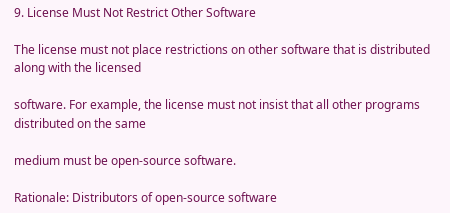9. License Must Not Restrict Other Software

The license must not place restrictions on other software that is distributed along with the licensed

software. For example, the license must not insist that all other programs distributed on the same

medium must be open-source software.

Rationale: Distributors of open-source software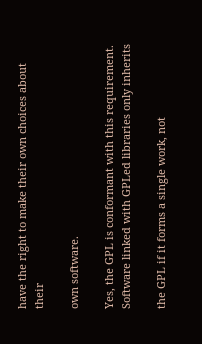have the right to make their own choices about their

own software.

Yes, the GPL is conformant with this requirement. Software linked with GPLed libraries only inherits

the GPL if it forms a single work, not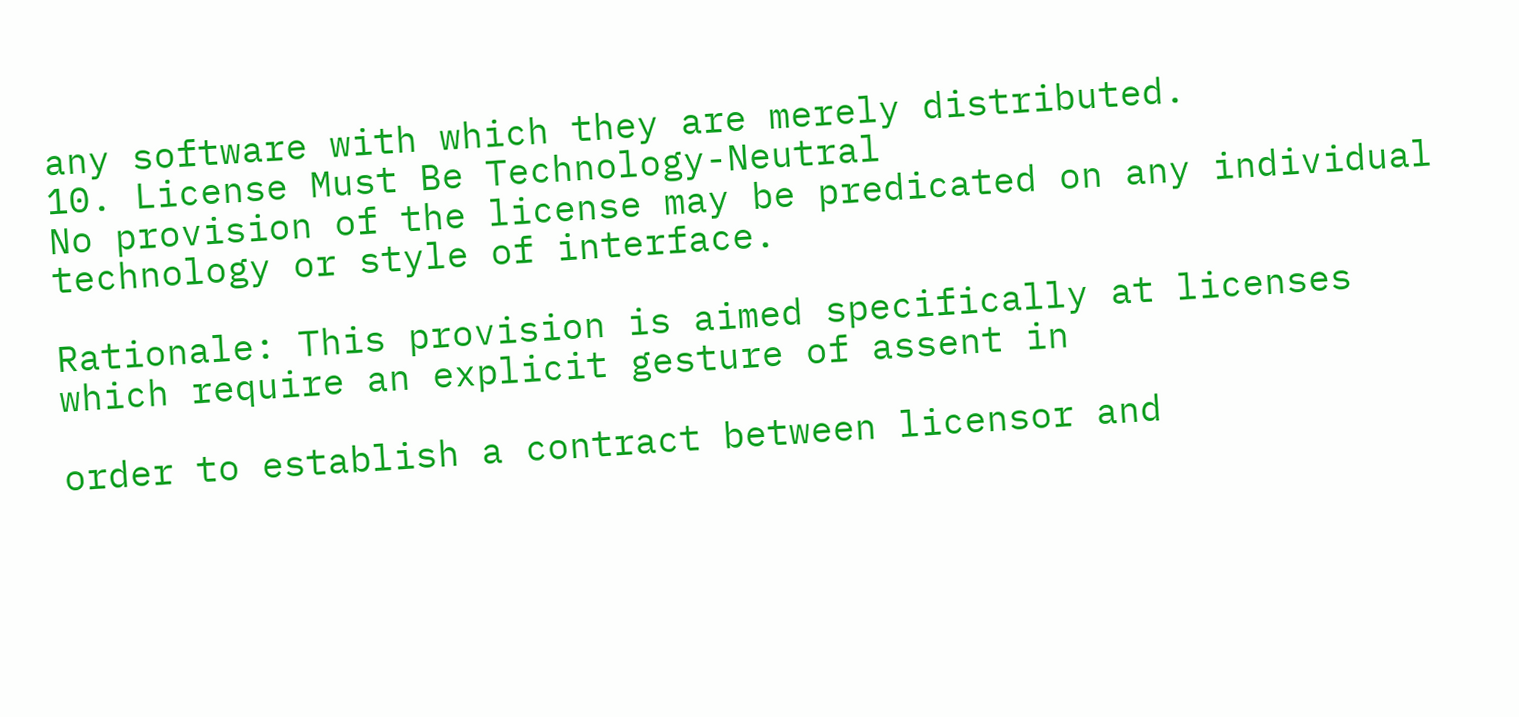any software with which they are merely distributed.
10. License Must Be Technology-Neutral
No provision of the license may be predicated on any individual technology or style of interface.

Rationale: This provision is aimed specifically at licenses which require an explicit gesture of assent in

order to establish a contract between licensor and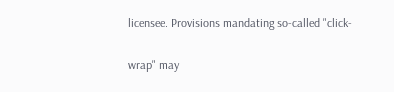licensee. Provisions mandating so-called "click-

wrap" may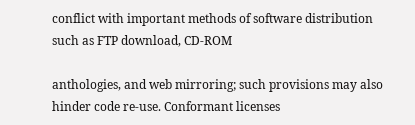conflict with important methods of software distribution such as FTP download, CD-ROM

anthologies, and web mirroring; such provisions may also hinder code re-use. Conformant licenses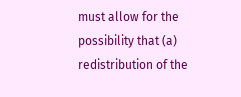must allow for the possibility that (a) redistribution of the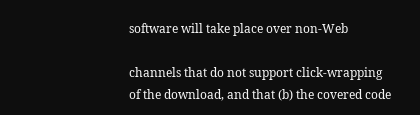software will take place over non-Web

channels that do not support click-wrapping of the download, and that (b) the covered code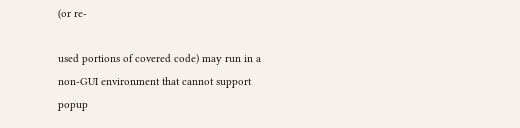(or re-

used portions of covered code) may run in a non-GUI environment that cannot support popup